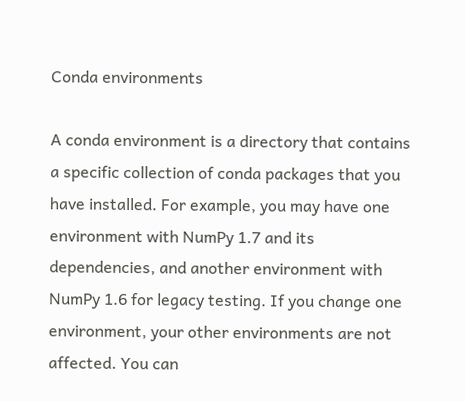Conda environments

A conda environment is a directory that contains a specific collection of conda packages that you have installed. For example, you may have one environment with NumPy 1.7 and its dependencies, and another environment with NumPy 1.6 for legacy testing. If you change one environment, your other environments are not affected. You can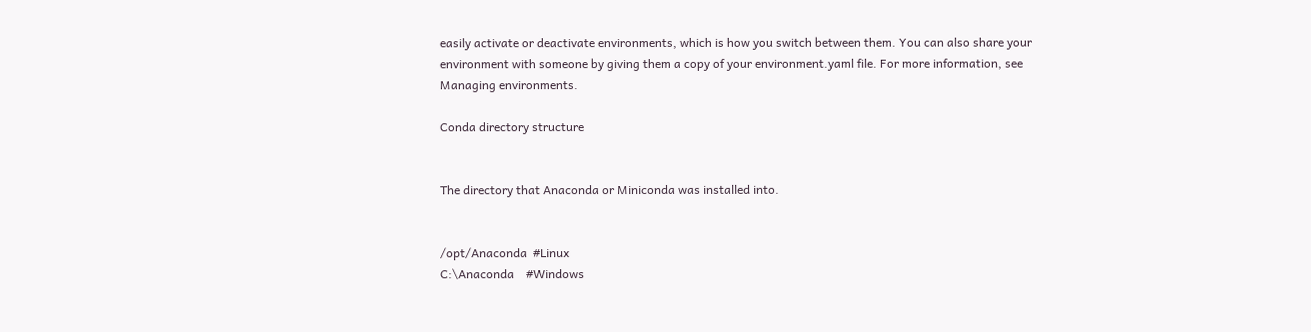easily activate or deactivate environments, which is how you switch between them. You can also share your environment with someone by giving them a copy of your environment.yaml file. For more information, see Managing environments.

Conda directory structure


The directory that Anaconda or Miniconda was installed into.


/opt/Anaconda  #Linux
C:\Anaconda    #Windows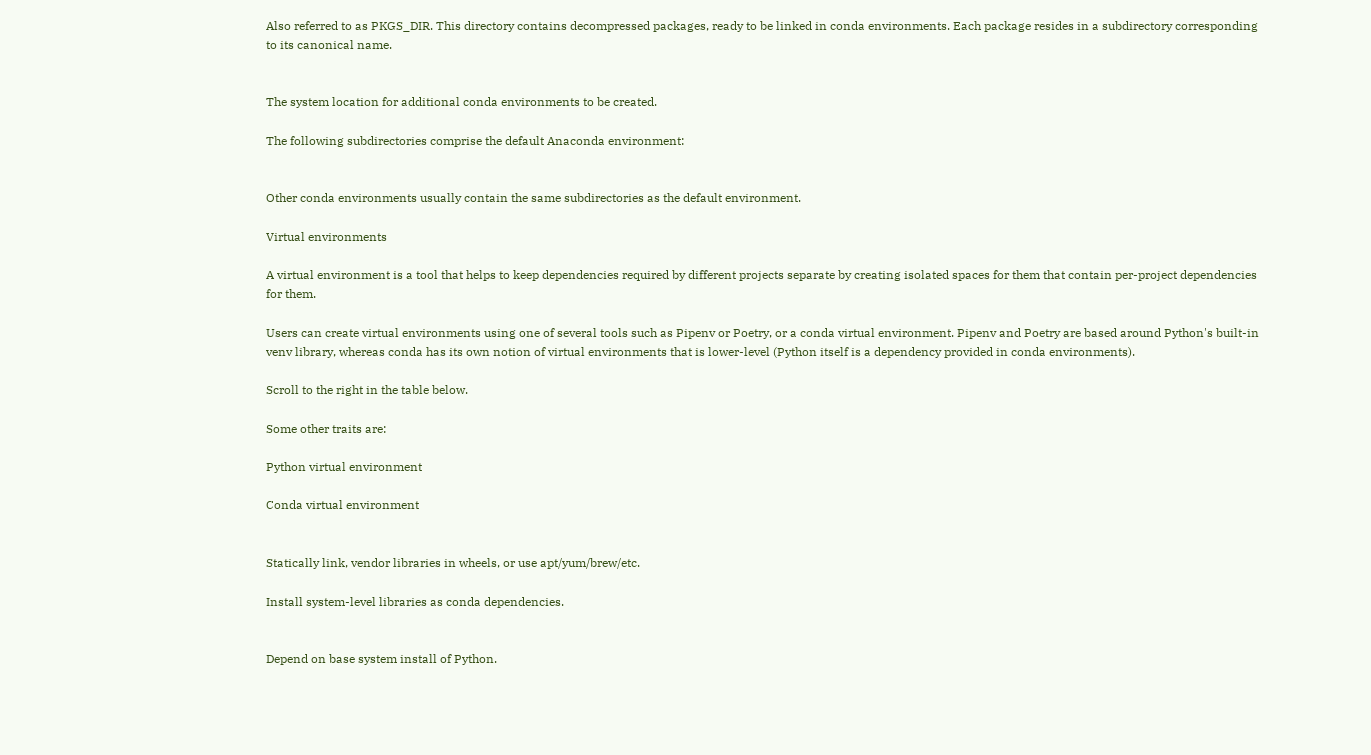Also referred to as PKGS_DIR. This directory contains decompressed packages, ready to be linked in conda environments. Each package resides in a subdirectory corresponding to its canonical name.


The system location for additional conda environments to be created.

The following subdirectories comprise the default Anaconda environment:


Other conda environments usually contain the same subdirectories as the default environment.

Virtual environments

A virtual environment is a tool that helps to keep dependencies required by different projects separate by creating isolated spaces for them that contain per-project dependencies for them.

Users can create virtual environments using one of several tools such as Pipenv or Poetry, or a conda virtual environment. Pipenv and Poetry are based around Python's built-in venv library, whereas conda has its own notion of virtual environments that is lower-level (Python itself is a dependency provided in conda environments).

Scroll to the right in the table below.

Some other traits are:

Python virtual environment

Conda virtual environment


Statically link, vendor libraries in wheels, or use apt/yum/brew/etc.

Install system-level libraries as conda dependencies.


Depend on base system install of Python.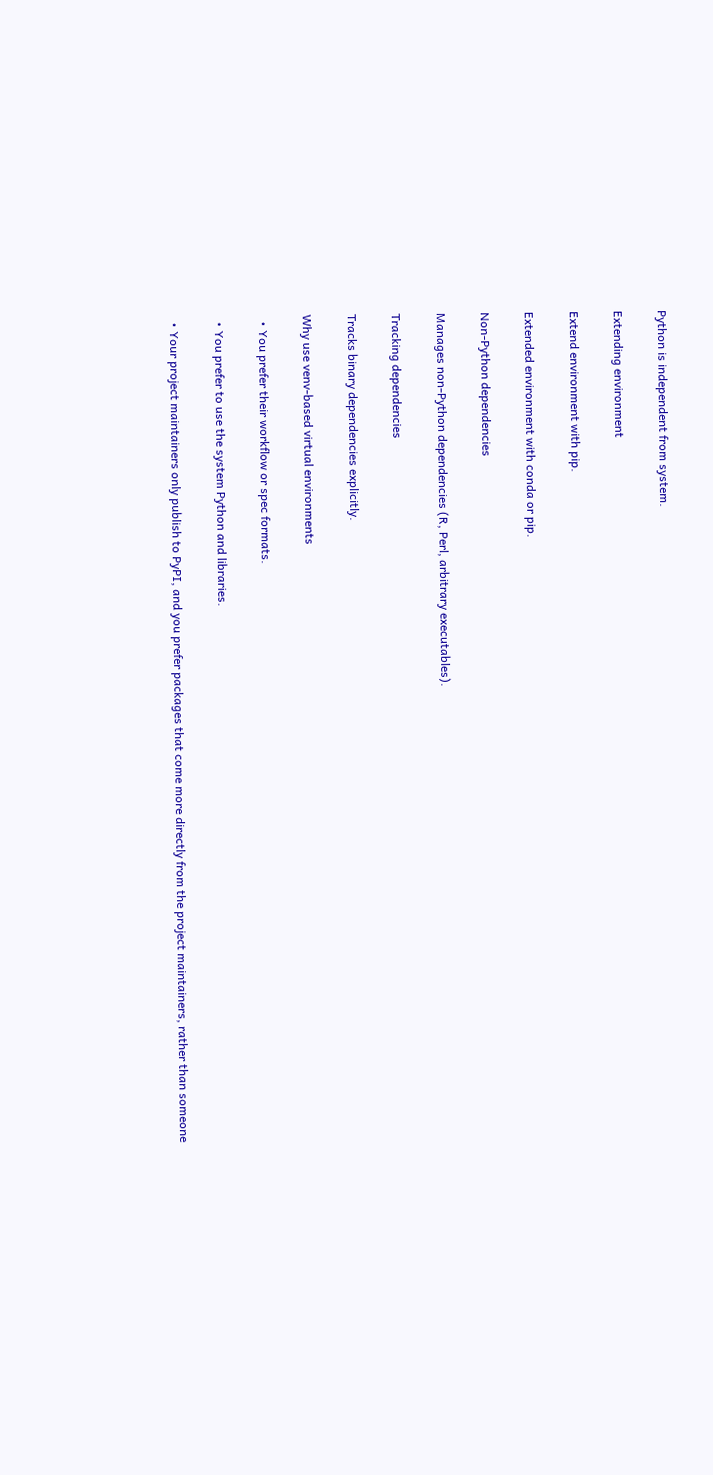Python is independent from system.

Extending environment

Extend environment with pip.

Extended environment with conda or pip.

Non-Python dependencies

Manages non-Python dependencies (R, Perl, arbitrary executables).

Tracking dependencies

Tracks binary dependencies explicitly.

Why use venv-based virtual environments

  • You prefer their workflow or spec formats.

  • You prefer to use the system Python and libraries.

  • Your project maintainers only publish to PyPI, and you prefer packages that come more directly from the project maintainers, rather than someone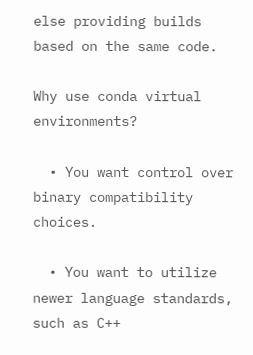else providing builds based on the same code.

Why use conda virtual environments?

  • You want control over binary compatibility choices.

  • You want to utilize newer language standards, such as C++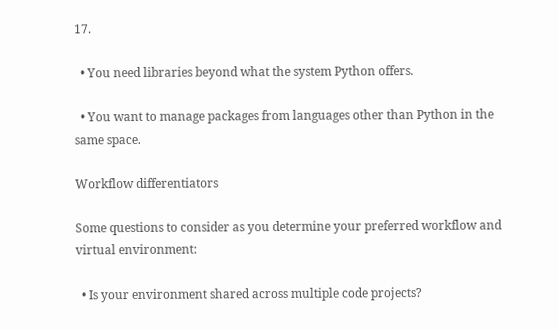17.

  • You need libraries beyond what the system Python offers.

  • You want to manage packages from languages other than Python in the same space.

Workflow differentiators

Some questions to consider as you determine your preferred workflow and virtual environment:

  • Is your environment shared across multiple code projects?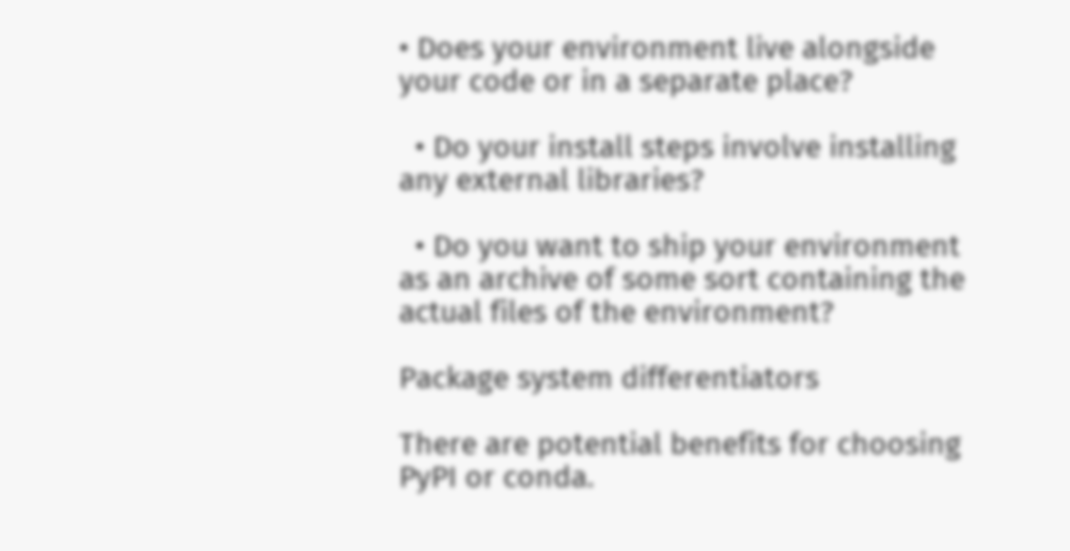• Does your environment live alongside your code or in a separate place?

  • Do your install steps involve installing any external libraries?

  • Do you want to ship your environment as an archive of some sort containing the actual files of the environment?

Package system differentiators

There are potential benefits for choosing PyPI or conda.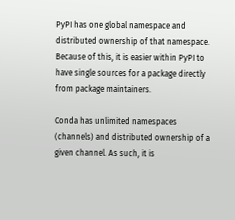PyPI has one global namespace and distributed ownership of that namespace. Because of this, it is easier within PyPI to have single sources for a package directly from package maintainers.

Conda has unlimited namespaces (channels) and distributed ownership of a given channel. As such, it is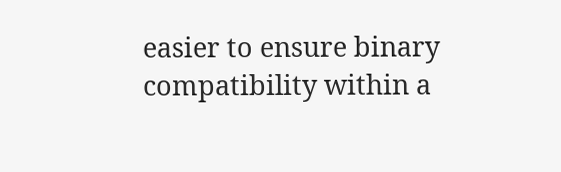easier to ensure binary compatibility within a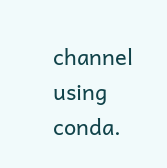channel using conda.